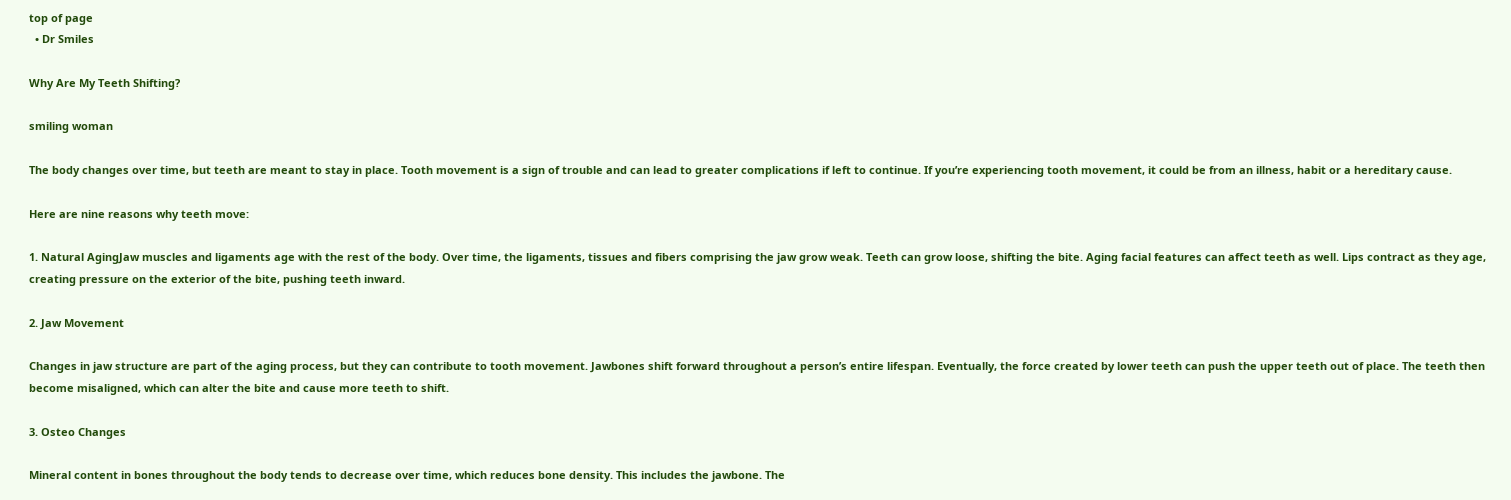top of page
  • Dr Smiles

Why Are My Teeth Shifting?

smiling woman

The body changes over time, but teeth are meant to stay in place. Tooth movement is a sign of trouble and can lead to greater complications if left to continue. If you’re experiencing tooth movement, it could be from an illness, habit or a hereditary cause.

Here are nine reasons why teeth move:

1. Natural AgingJaw muscles and ligaments age with the rest of the body. Over time, the ligaments, tissues and fibers comprising the jaw grow weak. Teeth can grow loose, shifting the bite. Aging facial features can affect teeth as well. Lips contract as they age, creating pressure on the exterior of the bite, pushing teeth inward.

2. Jaw Movement

Changes in jaw structure are part of the aging process, but they can contribute to tooth movement. Jawbones shift forward throughout a person’s entire lifespan. Eventually, the force created by lower teeth can push the upper teeth out of place. The teeth then become misaligned, which can alter the bite and cause more teeth to shift.

3. Osteo Changes

Mineral content in bones throughout the body tends to decrease over time, which reduces bone density. This includes the jawbone. The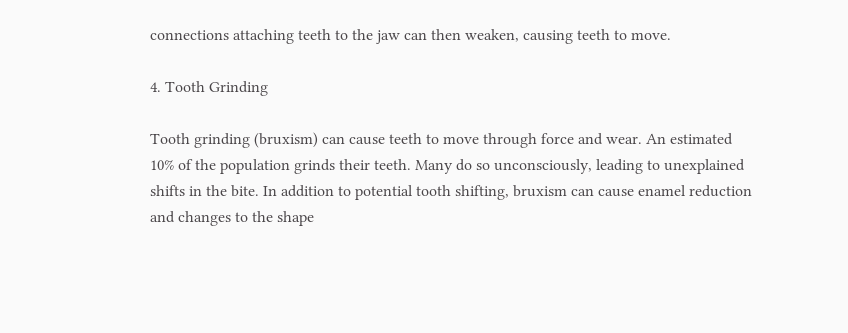connections attaching teeth to the jaw can then weaken, causing teeth to move.

4. Tooth Grinding

Tooth grinding (bruxism) can cause teeth to move through force and wear. An estimated 10% of the population grinds their teeth. Many do so unconsciously, leading to unexplained shifts in the bite. In addition to potential tooth shifting, bruxism can cause enamel reduction and changes to the shape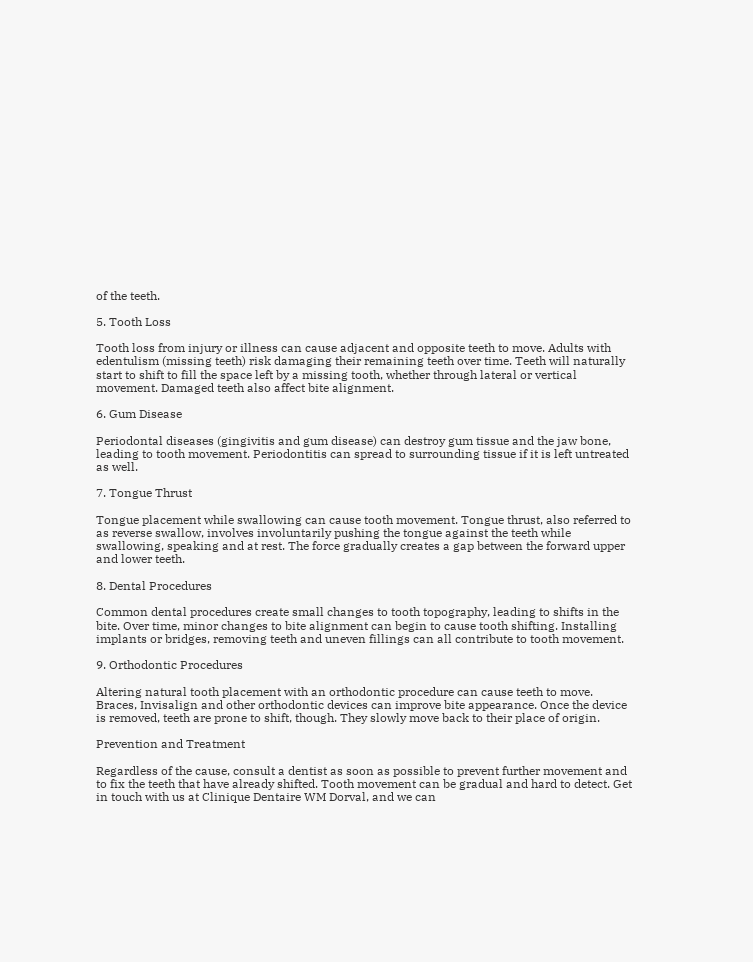of the teeth.

5. Tooth Loss

Tooth loss from injury or illness can cause adjacent and opposite teeth to move. Adults with edentulism (missing teeth) risk damaging their remaining teeth over time. Teeth will naturally start to shift to fill the space left by a missing tooth, whether through lateral or vertical movement. Damaged teeth also affect bite alignment.

6. Gum Disease

Periodontal diseases (gingivitis and gum disease) can destroy gum tissue and the jaw bone, leading to tooth movement. Periodontitis can spread to surrounding tissue if it is left untreated as well.

7. Tongue Thrust

Tongue placement while swallowing can cause tooth movement. Tongue thrust, also referred to as reverse swallow, involves involuntarily pushing the tongue against the teeth while swallowing, speaking and at rest. The force gradually creates a gap between the forward upper and lower teeth.

8. Dental Procedures

Common dental procedures create small changes to tooth topography, leading to shifts in the bite. Over time, minor changes to bite alignment can begin to cause tooth shifting. Installing implants or bridges, removing teeth and uneven fillings can all contribute to tooth movement.

9. Orthodontic Procedures

Altering natural tooth placement with an orthodontic procedure can cause teeth to move. Braces, Invisalign and other orthodontic devices can improve bite appearance. Once the device is removed, teeth are prone to shift, though. They slowly move back to their place of origin.

Prevention and Treatment

Regardless of the cause, consult a dentist as soon as possible to prevent further movement and to fix the teeth that have already shifted. Tooth movement can be gradual and hard to detect. Get in touch with us at Clinique Dentaire WM Dorval, and we can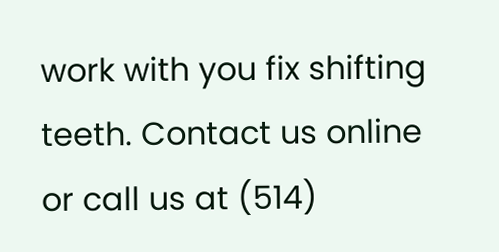work with you fix shifting teeth. Contact us online or call us at (514)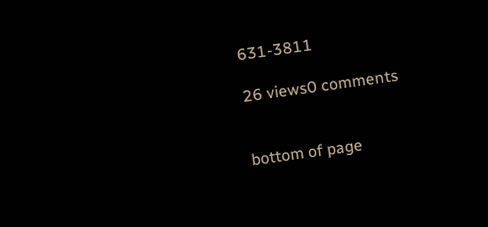631-3811

26 views0 comments


bottom of page